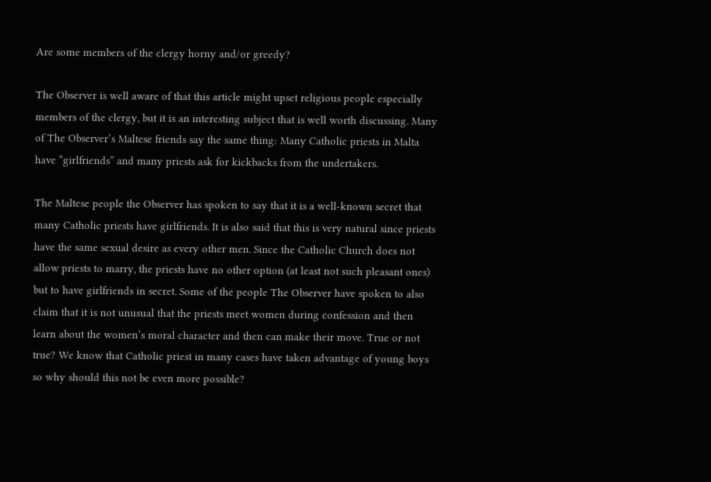Are some members of the clergy horny and/or greedy?

The Observer is well aware of that this article might upset religious people especially members of the clergy, but it is an interesting subject that is well worth discussing. Many of The Observer’s Maltese friends say the same thing: Many Catholic priests in Malta have “girlfriends” and many priests ask for kickbacks from the undertakers.

The Maltese people the Observer has spoken to say that it is a well-known secret that many Catholic priests have girlfriends. It is also said that this is very natural since priests have the same sexual desire as every other men. Since the Catholic Church does not allow priests to marry, the priests have no other option (at least not such pleasant ones) but to have girlfriends in secret. Some of the people The Observer have spoken to also claim that it is not unusual that the priests meet women during confession and then learn about the women’s moral character and then can make their move. True or not true? We know that Catholic priest in many cases have taken advantage of young boys so why should this not be even more possible?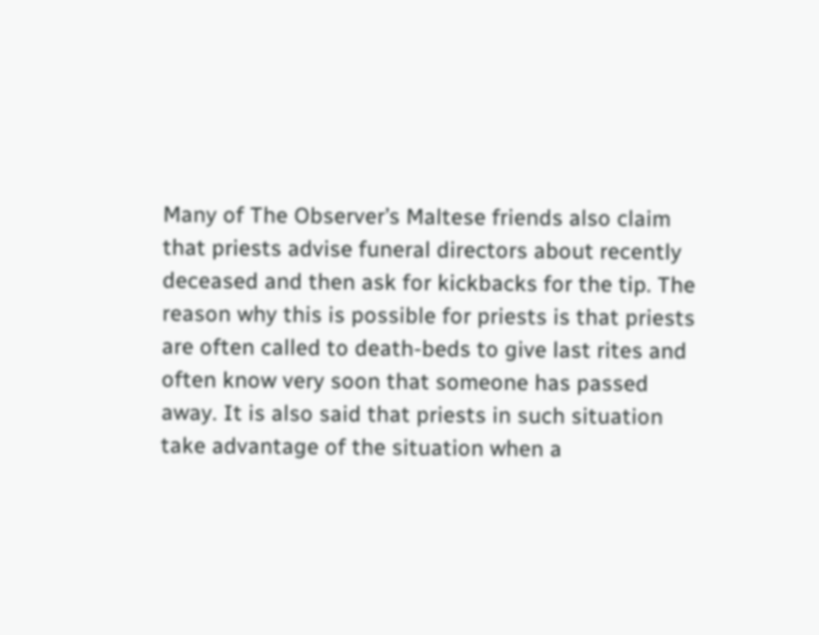Many of The Observer’s Maltese friends also claim that priests advise funeral directors about recently deceased and then ask for kickbacks for the tip. The reason why this is possible for priests is that priests are often called to death-beds to give last rites and often know very soon that someone has passed away. It is also said that priests in such situation take advantage of the situation when a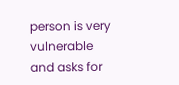person is very vulnerable and asks for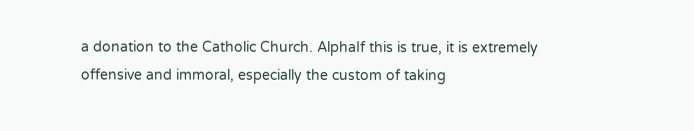a donation to the Catholic Church. AlphaIf this is true, it is extremely offensive and immoral, especially the custom of taking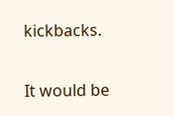kickbacks.

It would be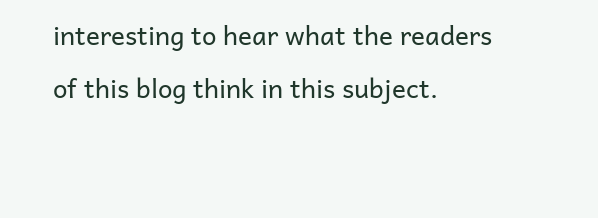interesting to hear what the readers of this blog think in this subject.